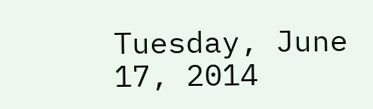Tuesday, June 17, 2014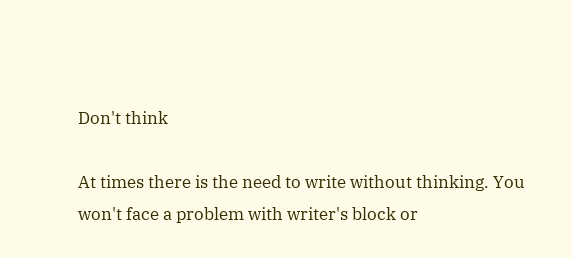Don't think

At times there is the need to write without thinking. You won't face a problem with writer's block or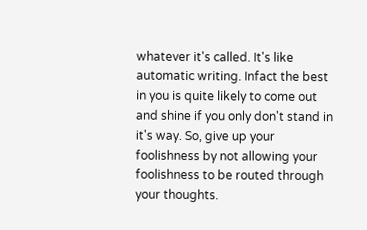whatever it's called. It's like automatic writing. Infact the best in you is quite likely to come out and shine if you only don't stand in it's way. So, give up your foolishness by not allowing your foolishness to be routed through your thoughts.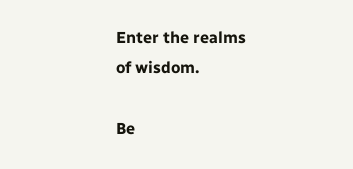Enter the realms of wisdom.

Be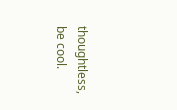thoughtless, be cool.